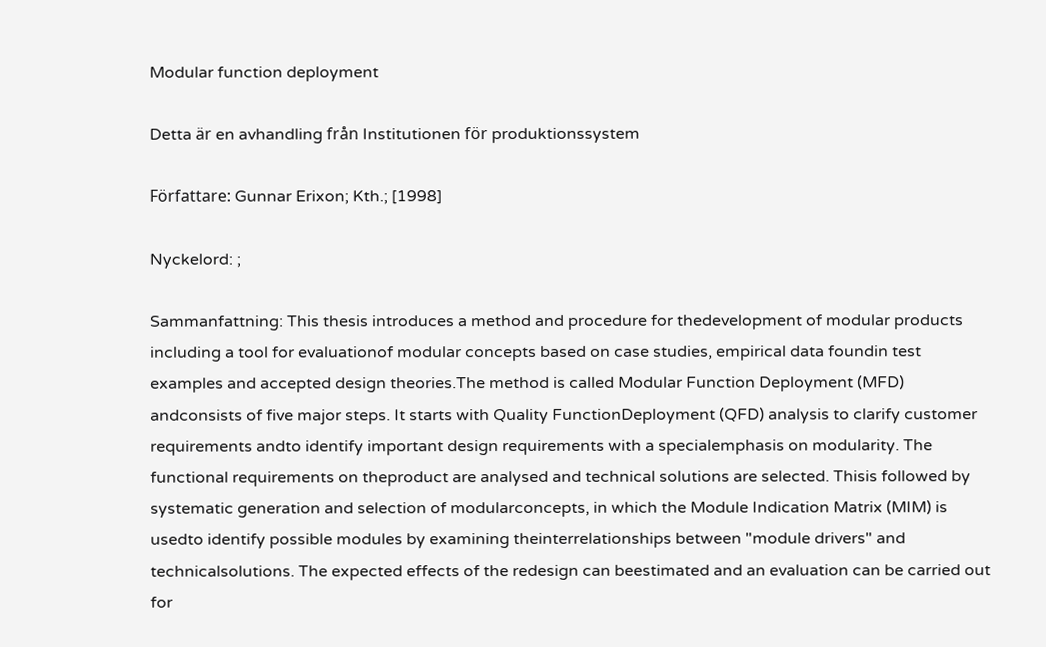Modular function deployment

Detta är en avhandling från Institutionen för produktionssystem

Författare: Gunnar Erixon; Kth.; [1998]

Nyckelord: ;

Sammanfattning: This thesis introduces a method and procedure for thedevelopment of modular products including a tool for evaluationof modular concepts based on case studies, empirical data foundin test examples and accepted design theories.The method is called Modular Function Deployment (MFD) andconsists of five major steps. It starts with Quality FunctionDeployment (QFD) analysis to clarify customer requirements andto identify important design requirements with a specialemphasis on modularity. The functional requirements on theproduct are analysed and technical solutions are selected. Thisis followed by systematic generation and selection of modularconcepts, in which the Module Indication Matrix (MIM) is usedto identify possible modules by examining theinterrelationships between "module drivers" and technicalsolutions. The expected effects of the redesign can beestimated and an evaluation can be carried out for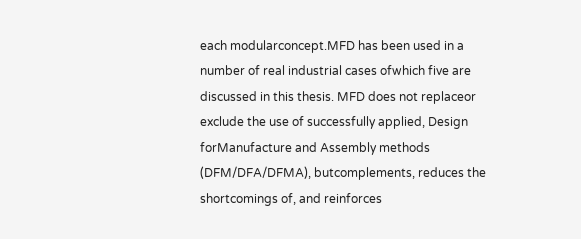each modularconcept.MFD has been used in a number of real industrial cases ofwhich five are discussed in this thesis. MFD does not replaceor exclude the use of successfully applied, Design forManufacture and Assembly methods (DFM/DFA/DFMA), butcomplements, reduces the shortcomings of, and reinforces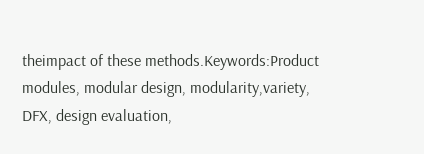theimpact of these methods.Keywords:Product modules, modular design, modularity,variety, DFX, design evaluation,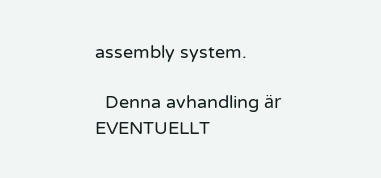assembly system.

  Denna avhandling är EVENTUELLT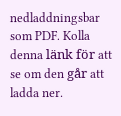nedladdningsbar som PDF. Kolla denna länk för att se om den går att ladda ner.